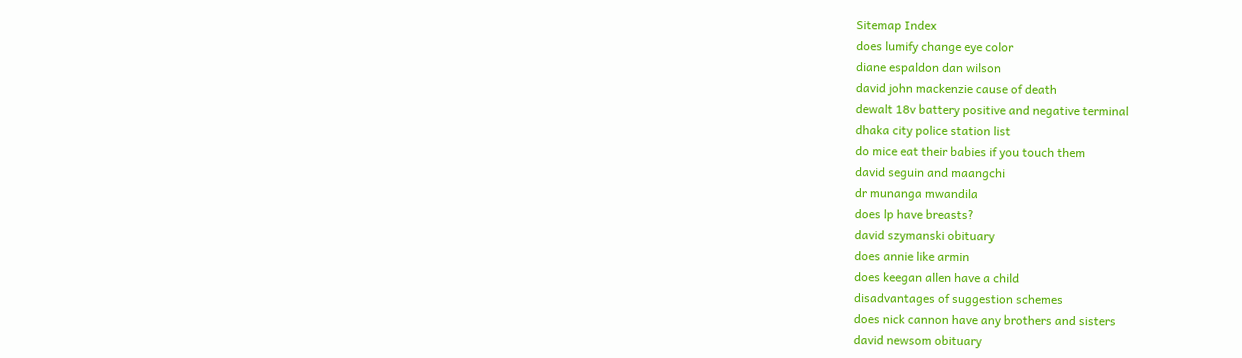Sitemap Index
does lumify change eye color
diane espaldon dan wilson
david john mackenzie cause of death
dewalt 18v battery positive and negative terminal
dhaka city police station list
do mice eat their babies if you touch them
david seguin and maangchi
dr munanga mwandila
does lp have breasts?
david szymanski obituary
does annie like armin
does keegan allen have a child
disadvantages of suggestion schemes
does nick cannon have any brothers and sisters
david newsom obituary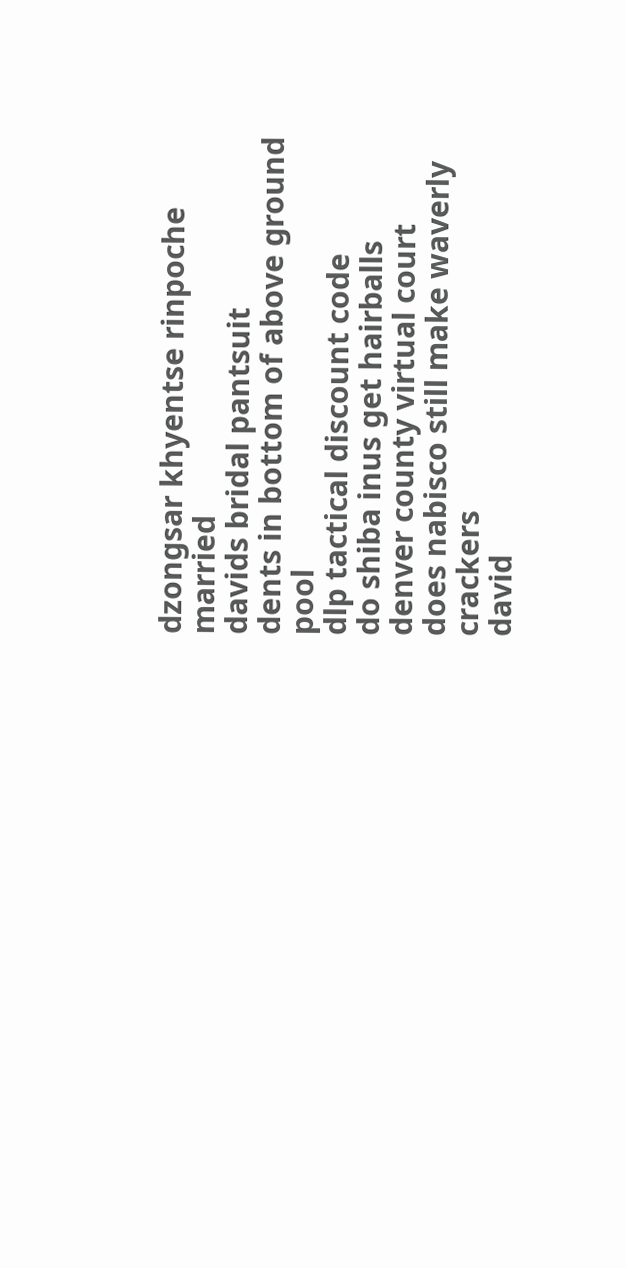dzongsar khyentse rinpoche married
davids bridal pantsuit
dents in bottom of above ground pool
dlp tactical discount code
do shiba inus get hairballs
denver county virtual court
does nabisco still make waverly crackers
david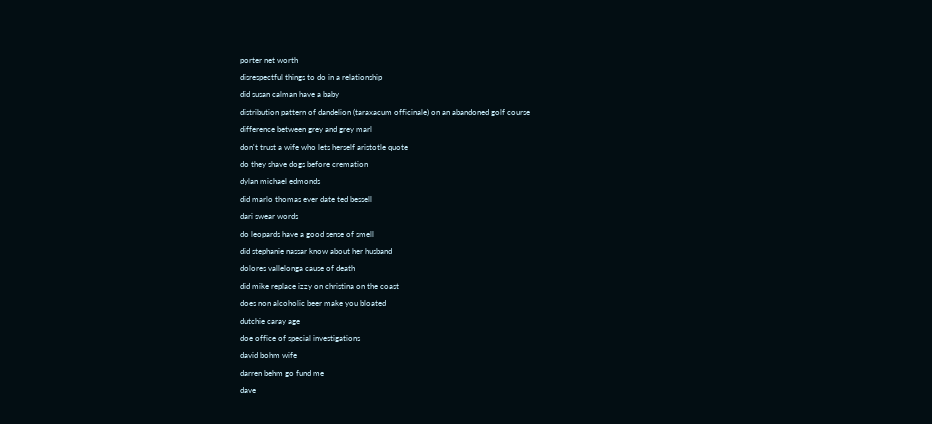porter net worth
disrespectful things to do in a relationship
did susan calman have a baby
distribution pattern of dandelion (taraxacum officinale) on an abandoned golf course
difference between grey and grey marl
don't trust a wife who lets herself aristotle quote
do they shave dogs before cremation
dylan michael edmonds
did marlo thomas ever date ted bessell
dari swear words
do leopards have a good sense of smell
did stephanie nassar know about her husband
dolores vallelonga cause of death
did mike replace izzy on christina on the coast
does non alcoholic beer make you bloated
dutchie caray age
doe office of special investigations
david bohm wife
darren behm go fund me
dave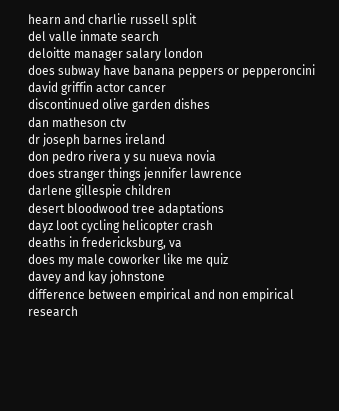hearn and charlie russell split
del valle inmate search
deloitte manager salary london
does subway have banana peppers or pepperoncini
david griffin actor cancer
discontinued olive garden dishes
dan matheson ctv
dr joseph barnes ireland
don pedro rivera y su nueva novia
does stranger things jennifer lawrence
darlene gillespie children
desert bloodwood tree adaptations
dayz loot cycling helicopter crash
deaths in fredericksburg, va
does my male coworker like me quiz
davey and kay johnstone
difference between empirical and non empirical research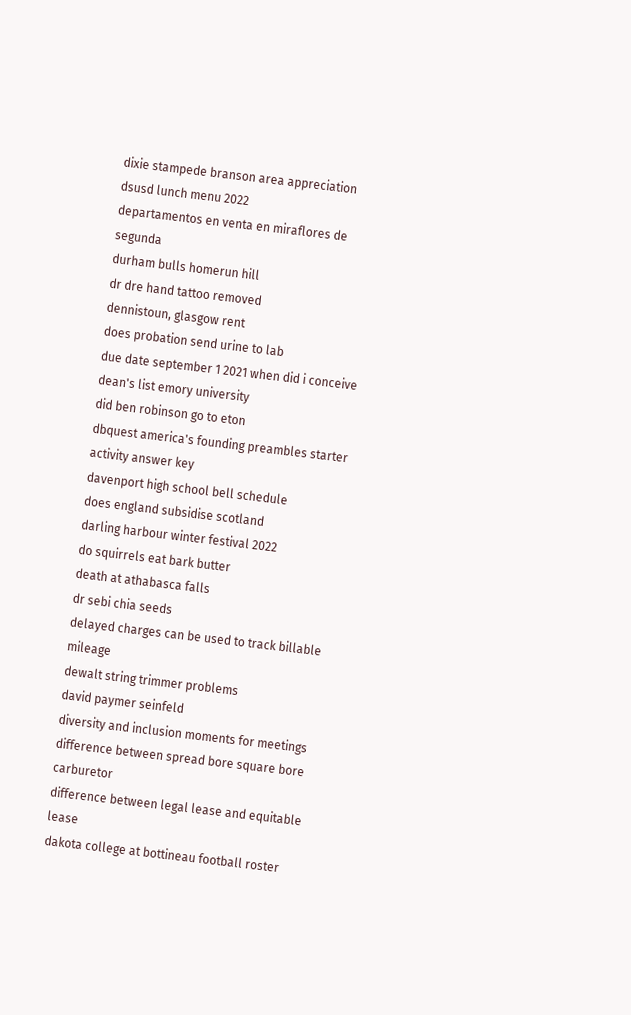dixie stampede branson area appreciation
dsusd lunch menu 2022
departamentos en venta en miraflores de segunda
durham bulls homerun hill
dr dre hand tattoo removed
dennistoun, glasgow rent
does probation send urine to lab
due date september 1 2021 when did i conceive
dean's list emory university
did ben robinson go to eton
dbquest america's founding preambles starter activity answer key
davenport high school bell schedule
does england subsidise scotland
darling harbour winter festival 2022
do squirrels eat bark butter
death at athabasca falls
dr sebi chia seeds
delayed charges can be used to track billable mileage
dewalt string trimmer problems
david paymer seinfeld
diversity and inclusion moments for meetings
difference between spread bore square bore carburetor
difference between legal lease and equitable lease
dakota college at bottineau football roster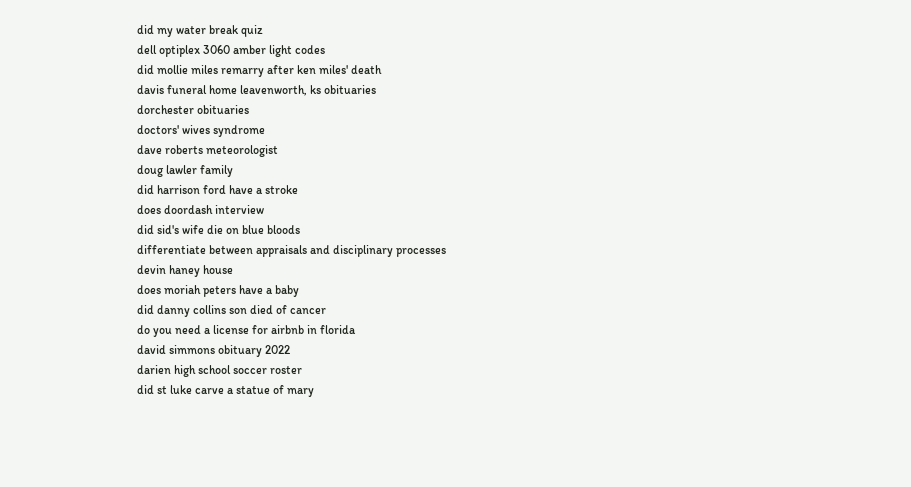did my water break quiz
dell optiplex 3060 amber light codes
did mollie miles remarry after ken miles' death
davis funeral home leavenworth, ks obituaries
dorchester obituaries
doctors' wives syndrome
dave roberts meteorologist
doug lawler family
did harrison ford have a stroke
does doordash interview
did sid's wife die on blue bloods
differentiate between appraisals and disciplinary processes
devin haney house
does moriah peters have a baby
did danny collins son died of cancer
do you need a license for airbnb in florida
david simmons obituary 2022
darien high school soccer roster
did st luke carve a statue of mary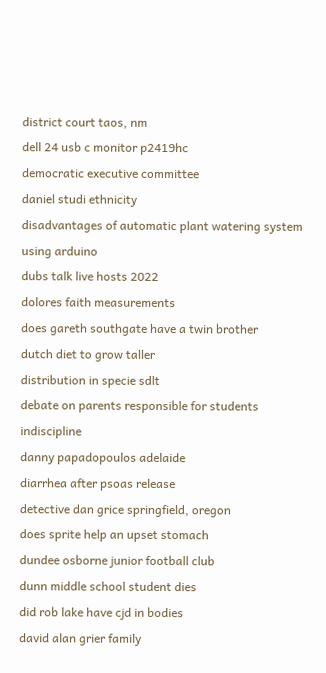district court taos, nm
dell 24 usb c monitor p2419hc
democratic executive committee
daniel studi ethnicity
disadvantages of automatic plant watering system using arduino
dubs talk live hosts 2022
dolores faith measurements
does gareth southgate have a twin brother
dutch diet to grow taller
distribution in specie sdlt
debate on parents responsible for students indiscipline
danny papadopoulos adelaide
diarrhea after psoas release
detective dan grice springfield, oregon
does sprite help an upset stomach
dundee osborne junior football club
dunn middle school student dies
did rob lake have cjd in bodies
david alan grier family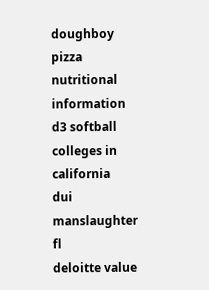doughboy pizza nutritional information
d3 softball colleges in california
dui manslaughter fl
deloitte value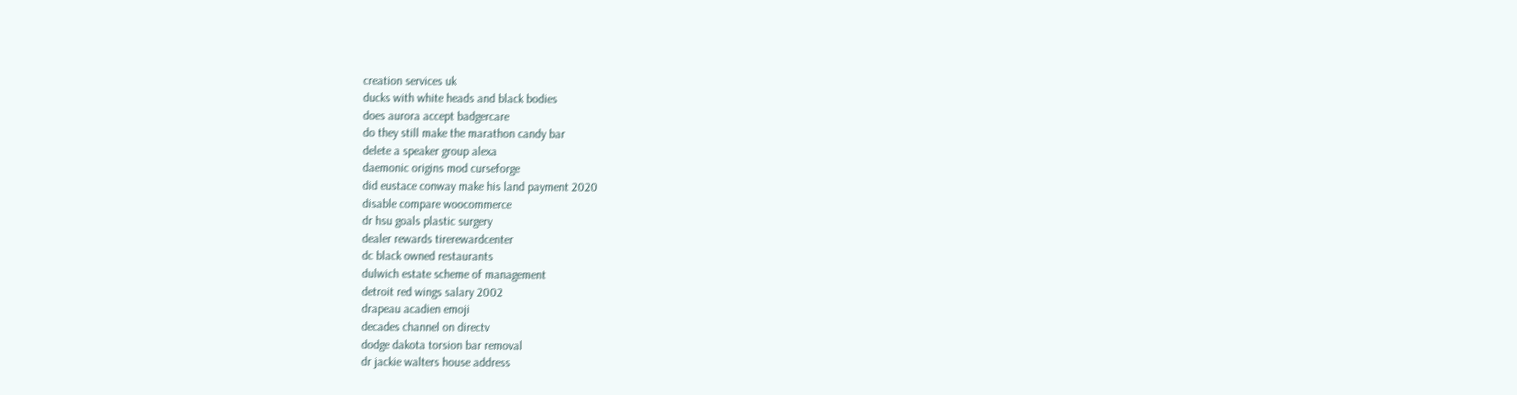creation services uk
ducks with white heads and black bodies
does aurora accept badgercare
do they still make the marathon candy bar
delete a speaker group alexa
daemonic origins mod curseforge
did eustace conway make his land payment 2020
disable compare woocommerce
dr hsu goals plastic surgery
dealer rewards tirerewardcenter
dc black owned restaurants
dulwich estate scheme of management
detroit red wings salary 2002
drapeau acadien emoji
decades channel on directv
dodge dakota torsion bar removal
dr jackie walters house address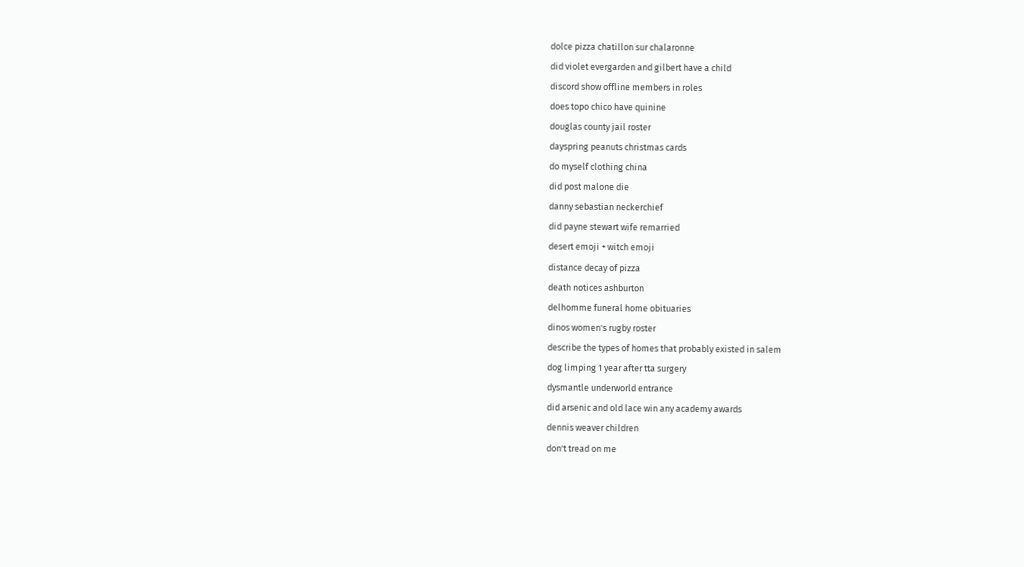dolce pizza chatillon sur chalaronne
did violet evergarden and gilbert have a child
discord show offline members in roles
does topo chico have quinine
douglas county jail roster
dayspring peanuts christmas cards
do myself clothing china
did post malone die
danny sebastian neckerchief
did payne stewart wife remarried
desert emoji + witch emoji
distance decay of pizza
death notices ashburton
delhomme funeral home obituaries
dinos women's rugby roster
describe the types of homes that probably existed in salem
dog limping 1 year after tta surgery
dysmantle underworld entrance
did arsenic and old lace win any academy awards
dennis weaver children
don't tread on me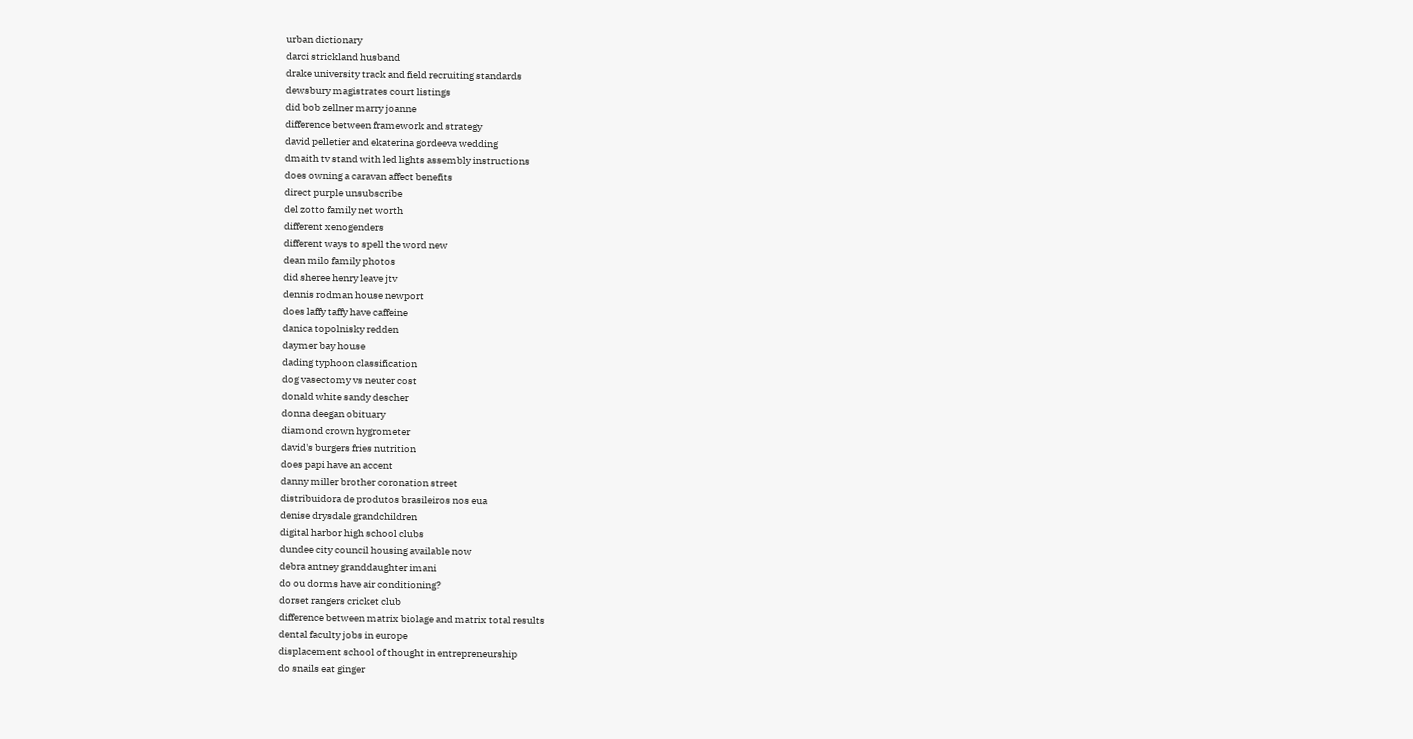urban dictionary
darci strickland husband
drake university track and field recruiting standards
dewsbury magistrates court listings
did bob zellner marry joanne
difference between framework and strategy
david pelletier and ekaterina gordeeva wedding
dmaith tv stand with led lights assembly instructions
does owning a caravan affect benefits
direct purple unsubscribe
del zotto family net worth
different xenogenders
different ways to spell the word new
dean milo family photos
did sheree henry leave jtv
dennis rodman house newport
does laffy taffy have caffeine
danica topolnisky redden
daymer bay house
dading typhoon classification
dog vasectomy vs neuter cost
donald white sandy descher
donna deegan obituary
diamond crown hygrometer
david's burgers fries nutrition
does papi have an accent
danny miller brother coronation street
distribuidora de produtos brasileiros nos eua
denise drysdale grandchildren
digital harbor high school clubs
dundee city council housing available now
debra antney granddaughter imani
do ou dorms have air conditioning?
dorset rangers cricket club
difference between matrix biolage and matrix total results
dental faculty jobs in europe
displacement school of thought in entrepreneurship
do snails eat ginger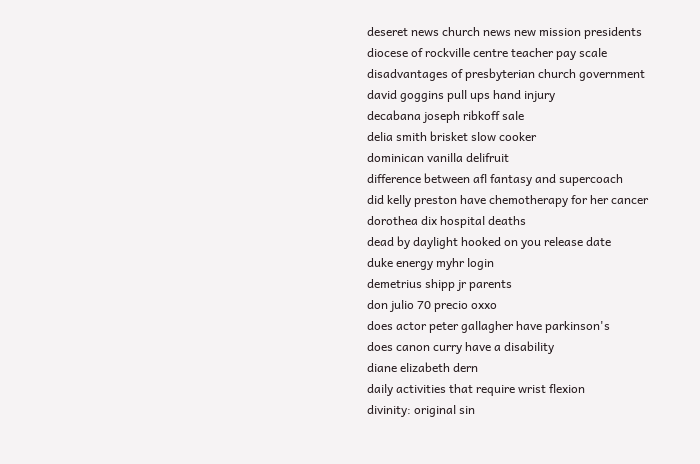deseret news church news new mission presidents
diocese of rockville centre teacher pay scale
disadvantages of presbyterian church government
david goggins pull ups hand injury
decabana joseph ribkoff sale
delia smith brisket slow cooker
dominican vanilla delifruit
difference between afl fantasy and supercoach
did kelly preston have chemotherapy for her cancer
dorothea dix hospital deaths
dead by daylight hooked on you release date
duke energy myhr login
demetrius shipp jr parents
don julio 70 precio oxxo
does actor peter gallagher have parkinson's
does canon curry have a disability
diane elizabeth dern
daily activities that require wrist flexion
divinity: original sin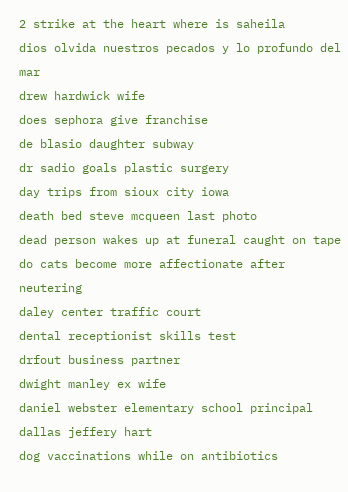2 strike at the heart where is saheila
dios olvida nuestros pecados y lo profundo del mar
drew hardwick wife
does sephora give franchise
de blasio daughter subway
dr sadio goals plastic surgery
day trips from sioux city iowa
death bed steve mcqueen last photo
dead person wakes up at funeral caught on tape
do cats become more affectionate after neutering
daley center traffic court
dental receptionist skills test
drfout business partner
dwight manley ex wife
daniel webster elementary school principal
dallas jeffery hart
dog vaccinations while on antibiotics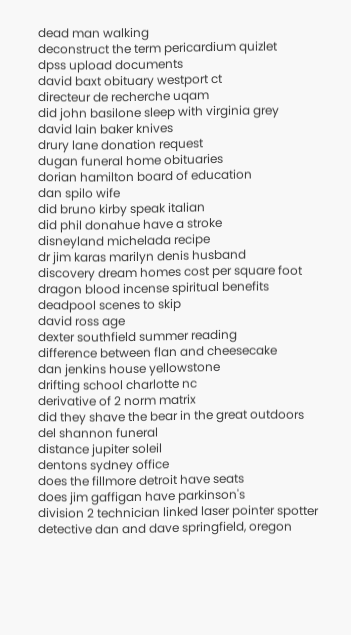dead man walking
deconstruct the term pericardium quizlet
dpss upload documents
david baxt obituary westport ct
directeur de recherche uqam
did john basilone sleep with virginia grey
david lain baker knives
drury lane donation request
dugan funeral home obituaries
dorian hamilton board of education
dan spilo wife
did bruno kirby speak italian
did phil donahue have a stroke
disneyland michelada recipe
dr jim karas marilyn denis husband
discovery dream homes cost per square foot
dragon blood incense spiritual benefits
deadpool scenes to skip
david ross age
dexter southfield summer reading
difference between flan and cheesecake
dan jenkins house yellowstone
drifting school charlotte nc
derivative of 2 norm matrix
did they shave the bear in the great outdoors
del shannon funeral
distance jupiter soleil
dentons sydney office
does the fillmore detroit have seats
does jim gaffigan have parkinson's
division 2 technician linked laser pointer spotter
detective dan and dave springfield, oregon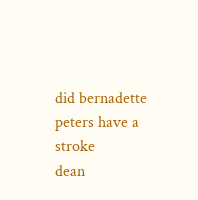did bernadette peters have a stroke
dean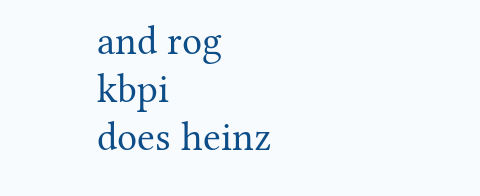and rog kbpi
does heinz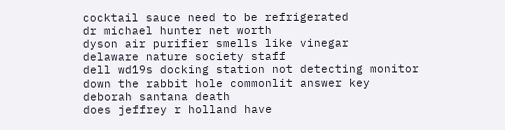cocktail sauce need to be refrigerated
dr michael hunter net worth
dyson air purifier smells like vinegar
delaware nature society staff
dell wd19s docking station not detecting monitor
down the rabbit hole commonlit answer key
deborah santana death
does jeffrey r holland have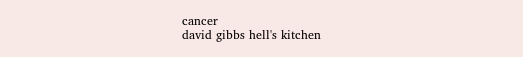cancer
david gibbs hell's kitchen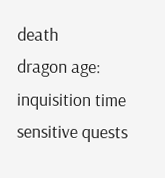death
dragon age: inquisition time sensitive quests